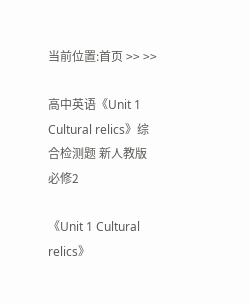当前位置:首页 >> >>

高中英语《Unit 1 Cultural relics》综合检测题 新人教版必修2

《Unit 1 Cultural relics》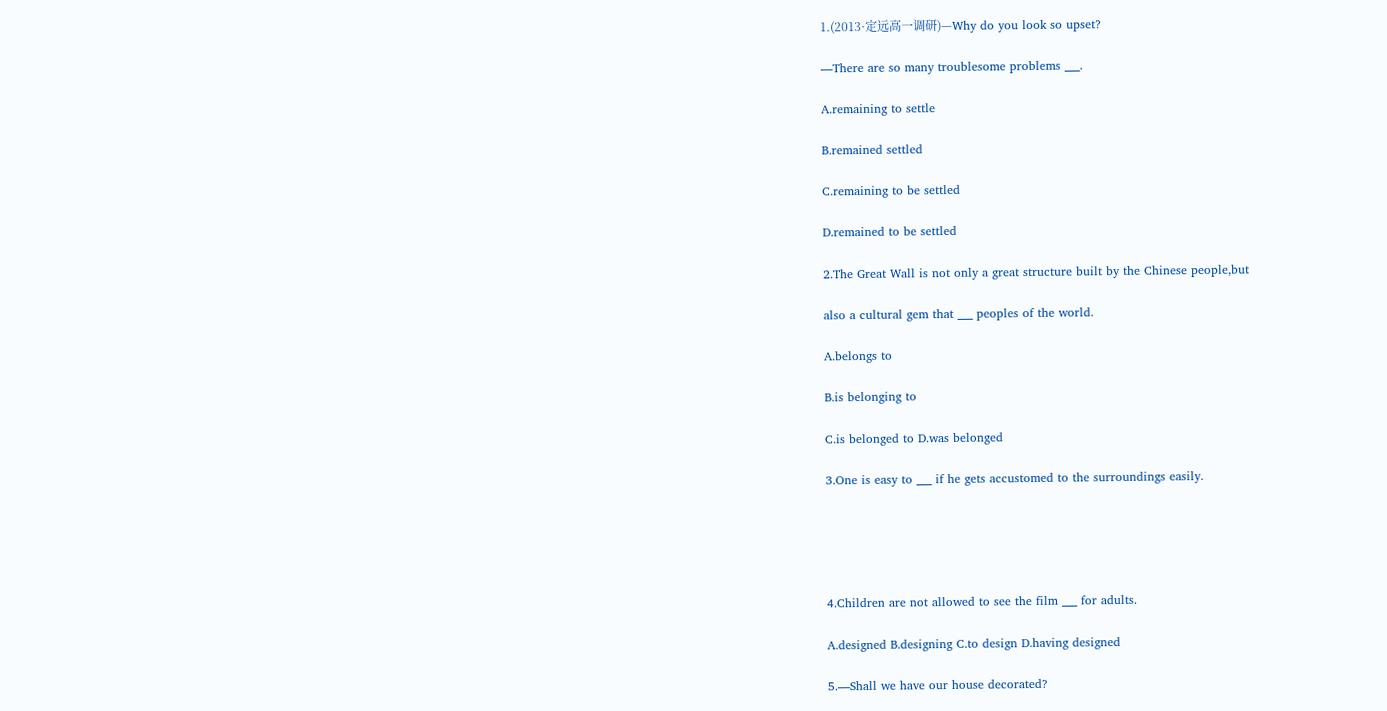1.(2013·定远高一调研)—Why do you look so upset?

—There are so many troublesome problems ___.

A.remaining to settle

B.remained settled

C.remaining to be settled

D.remained to be settled

2.The Great Wall is not only a great structure built by the Chinese people,but

also a cultural gem that ___ peoples of the world.

A.belongs to

B.is belonging to

C.is belonged to D.was belonged

3.One is easy to ___ if he gets accustomed to the surroundings easily.





4.Children are not allowed to see the film ___ for adults.

A.designed B.designing C.to design D.having designed

5.—Shall we have our house decorated?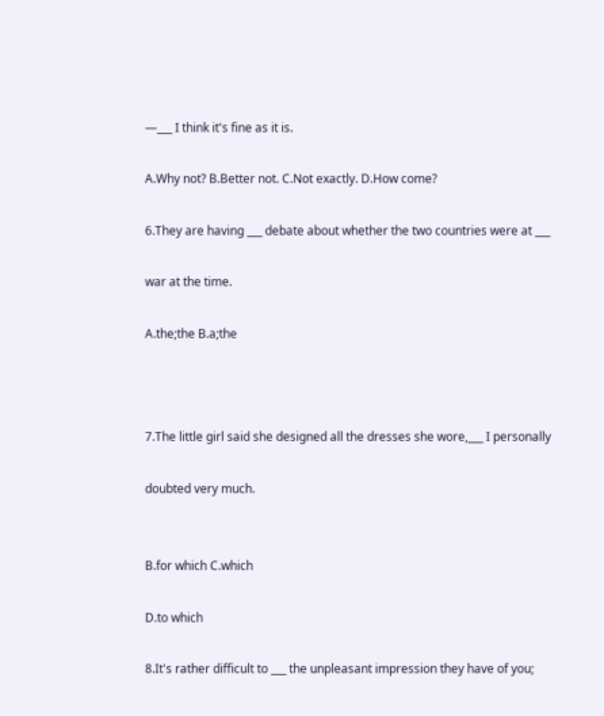—___ I think it's fine as it is.

A.Why not? B.Better not. C.Not exactly. D.How come?

6.They are having ___ debate about whether the two countries were at ___

war at the time.

A.the;the B.a;the



7.The little girl said she designed all the dresses she wore,___ I personally

doubted very much.


B.for which C.which

D.to which

8.It's rather difficult to ___ the unpleasant impression they have of you;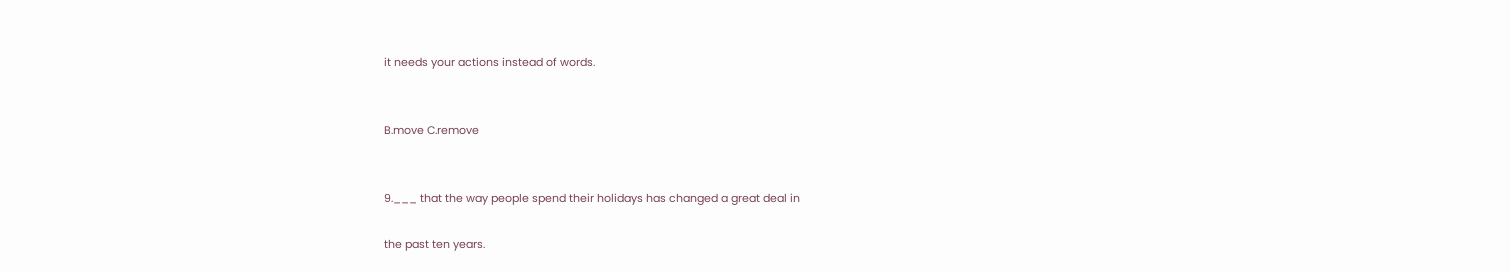it needs your actions instead of words.


B.move C.remove


9.___ that the way people spend their holidays has changed a great deal in

the past ten years.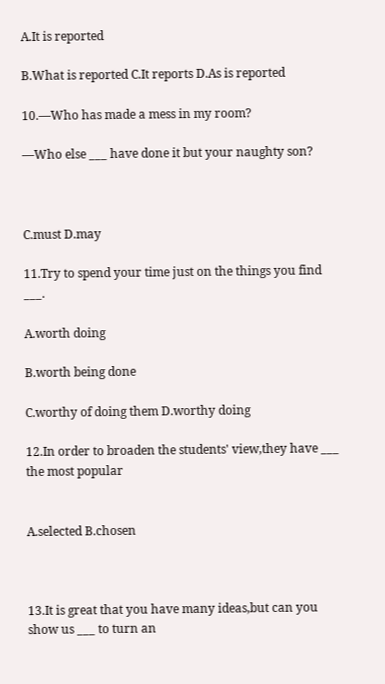A.It is reported

B.What is reported C.It reports D.As is reported

10.—Who has made a mess in my room?

—Who else ___ have done it but your naughty son?



C.must D.may

11.Try to spend your time just on the things you find ___.

A.worth doing

B.worth being done

C.worthy of doing them D.worthy doing

12.In order to broaden the students' view,they have ___ the most popular


A.selected B.chosen



13.It is great that you have many ideas,but can you show us ___ to turn an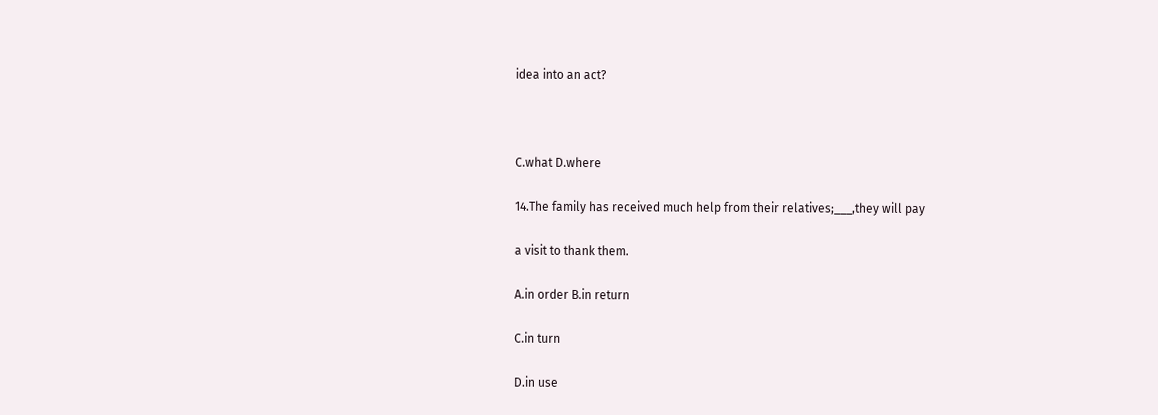idea into an act?



C.what D.where

14.The family has received much help from their relatives;___,they will pay

a visit to thank them.

A.in order B.in return

C.in turn

D.in use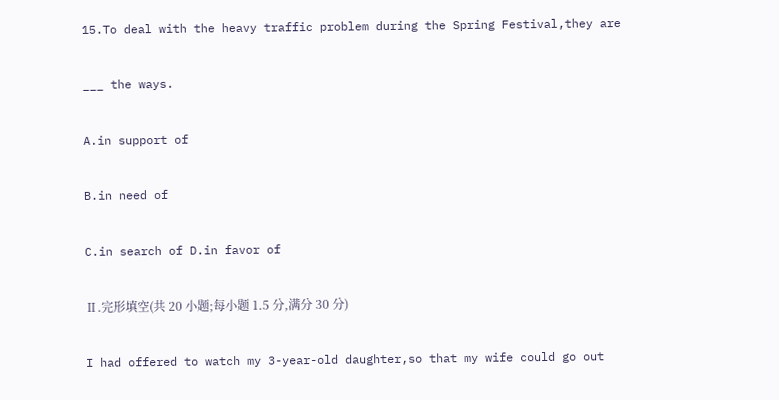15.To deal with the heavy traffic problem during the Spring Festival,they are

___ the ways.

A.in support of

B.in need of

C.in search of D.in favor of

Ⅱ.完形填空(共 20 小题;每小题 1.5 分,满分 30 分)

I had offered to watch my 3-year-old daughter,so that my wife could go out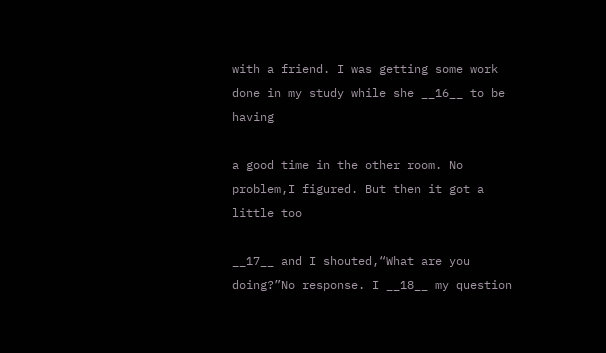with a friend. I was getting some work done in my study while she __16__ to be having

a good time in the other room. No problem,I figured. But then it got a little too

__17__ and I shouted,“What are you doing?”No response. I __18__ my question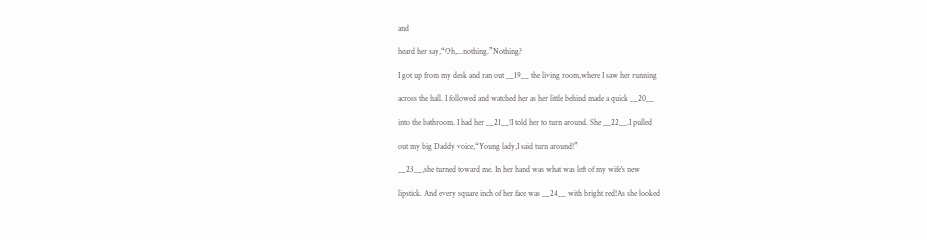and

heard her say,“Oh,...nothing.”Nothing?

I got up from my desk and ran out __19__ the living room,where I saw her running

across the hall. I followed and watched her as her little behind made a quick __20__

into the bathroom. I had her __21__!I told her to turn around. She __22__.I pulled

out my big Daddy voice,“Young lady,I said turn around!”

__23__,she turned toward me. In her hand was what was left of my wife's new

lipstick. And every square inch of her face was __24__ with bright red!As she looked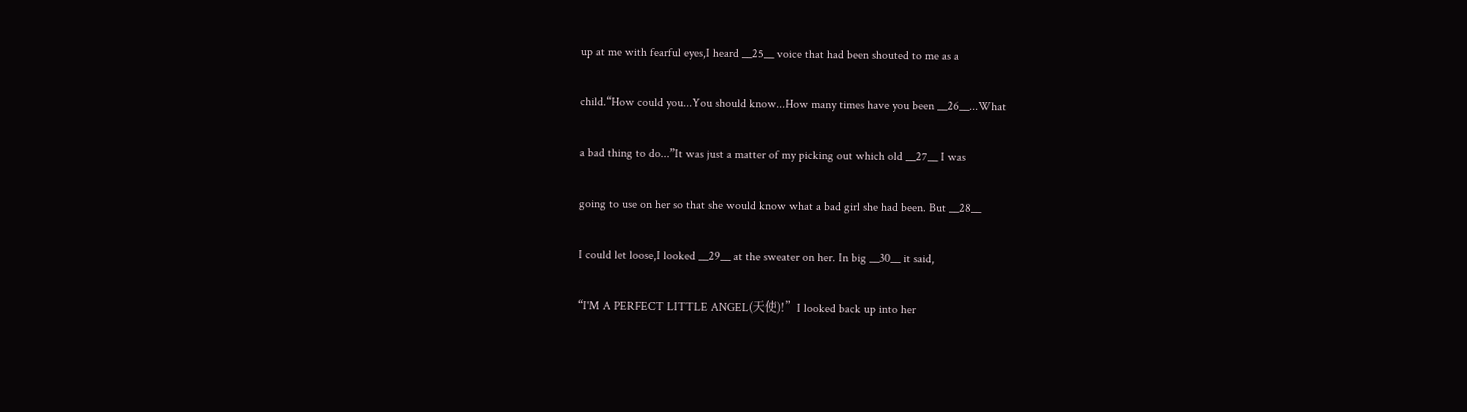up at me with fearful eyes,I heard __25__ voice that had been shouted to me as a

child.“How could you...You should know...How many times have you been __26__...What

a bad thing to do...”It was just a matter of my picking out which old __27__ I was

going to use on her so that she would know what a bad girl she had been. But __28__

I could let loose,I looked __29__ at the sweater on her. In big __30__ it said,

“I'M A PERFECT LITTLE ANGEL(天使)!”I looked back up into her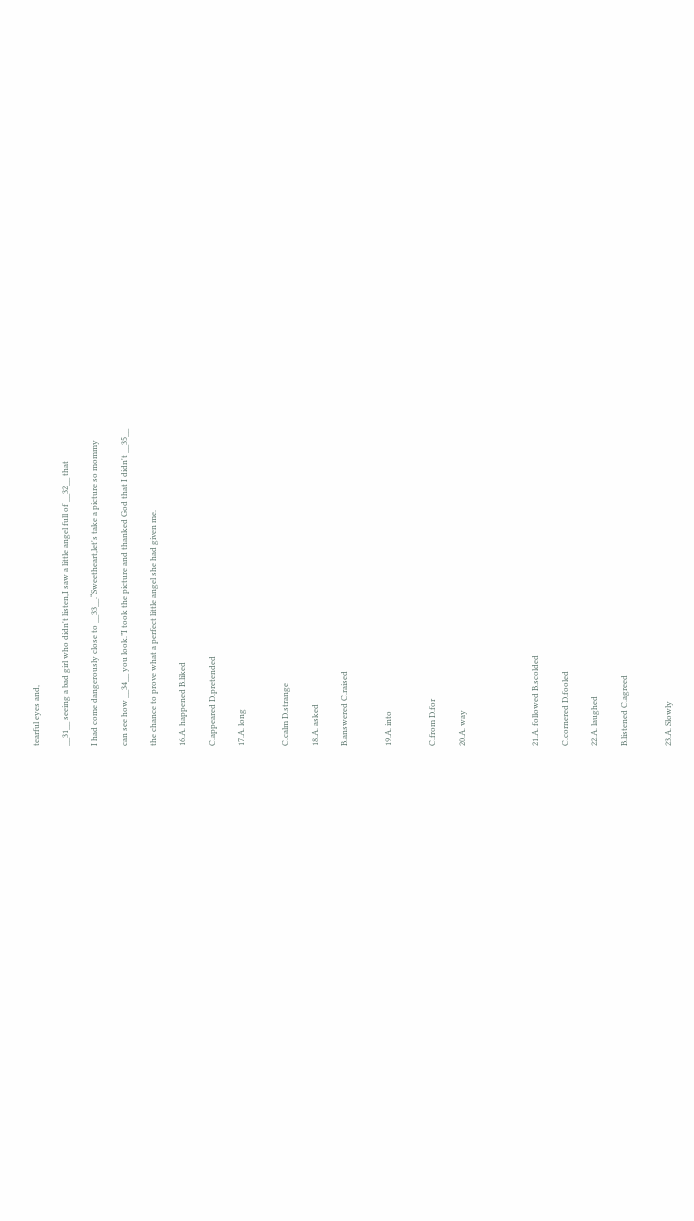tearful eyes and,

__31__ seeing a bad girl who didn't listen,I saw a little angel full of __32__ that

I had come dangerously close to __33__.“Sweetheart,let's take a picture so mommy

can see how __34__ you look.”I took the picture and thanked God that I didn't __35__

the chance to prove what a perfect little angel she had given me.

16.A. happened B.liked

C.appeared D.pretended

17.A. long


C.calm D.strange

18.A. asked

B.answered C.raised


19.A. into


C.from D.for

20.A. way




21.A. followed B.scolded

C.cornered D.fooled

22.A. laughed

B.listened C.agreed


23.A. Slowly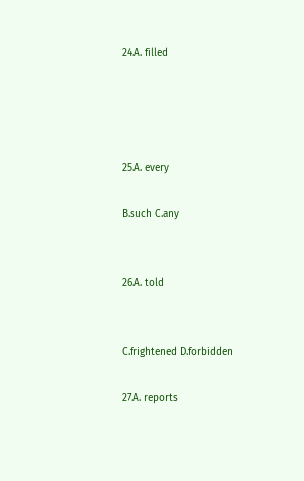24.A. filled




25.A. every

B.such C.any


26.A. told


C.frightened D.forbidden

27.A. reports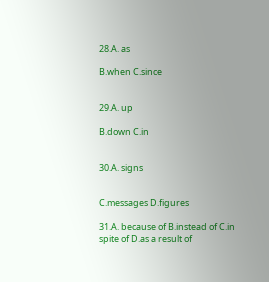28.A. as

B.when C.since


29.A. up

B.down C.in


30.A. signs


C.messages D.figures

31.A. because of B.instead of C.in spite of D.as a result of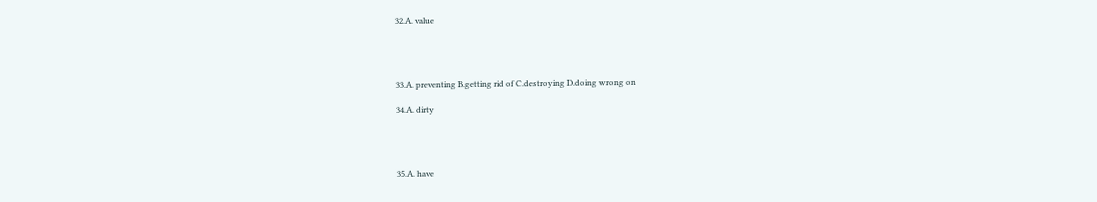32.A. value




33.A. preventing B.getting rid of C.destroying D.doing wrong on

34.A. dirty




35.A. have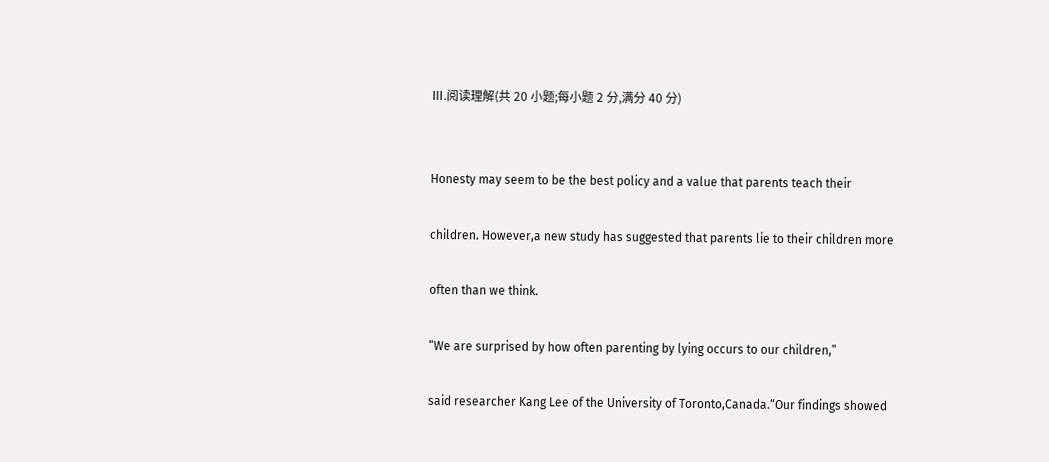Ⅲ.阅读理解(共 20 小题;每小题 2 分,满分 40 分)


Honesty may seem to be the best policy and a value that parents teach their

children. However,a new study has suggested that parents lie to their children more

often than we think.

“We are surprised by how often parenting by lying occurs to our children,”

said researcher Kang Lee of the University of Toronto,Canada.“Our findings showed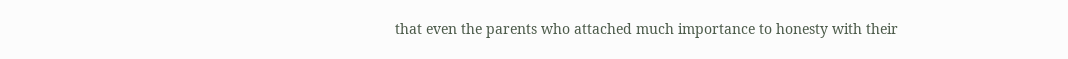that even the parents who attached much importance to honesty with their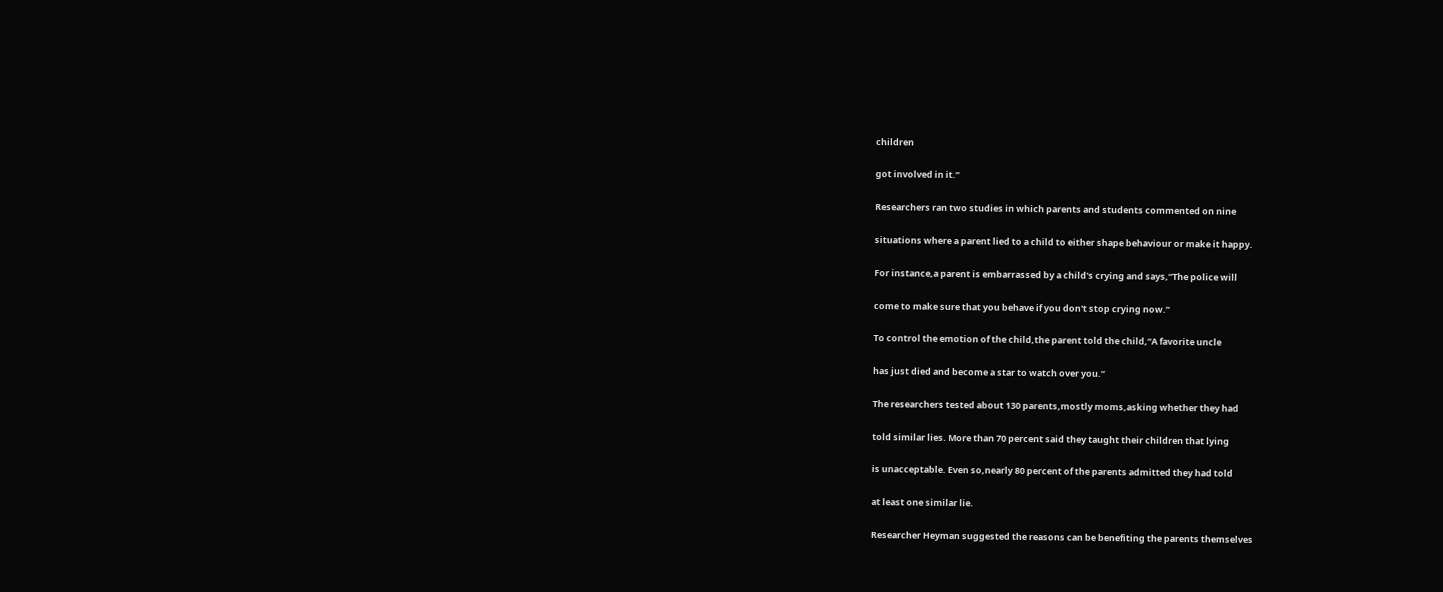children

got involved in it.”

Researchers ran two studies in which parents and students commented on nine

situations where a parent lied to a child to either shape behaviour or make it happy.

For instance,a parent is embarrassed by a child's crying and says,“The police will

come to make sure that you behave if you don't stop crying now.”

To control the emotion of the child,the parent told the child,“A favorite uncle

has just died and become a star to watch over you.”

The researchers tested about 130 parents,mostly moms,asking whether they had

told similar lies. More than 70 percent said they taught their children that lying

is unacceptable. Even so,nearly 80 percent of the parents admitted they had told

at least one similar lie.

Researcher Heyman suggested the reasons can be benefiting the parents themselves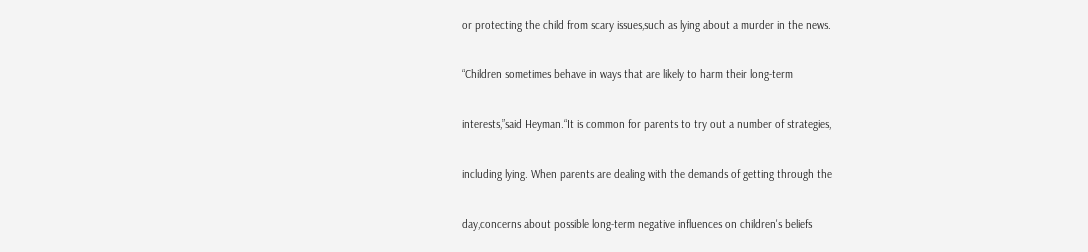or protecting the child from scary issues,such as lying about a murder in the news.

“Children sometimes behave in ways that are likely to harm their long-term

interests,”said Heyman.“It is common for parents to try out a number of strategies,

including lying. When parents are dealing with the demands of getting through the

day,concerns about possible long-term negative influences on children's beliefs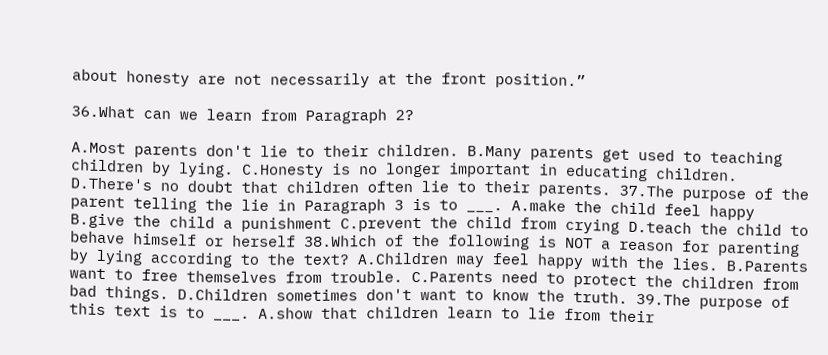about honesty are not necessarily at the front position.”

36.What can we learn from Paragraph 2?

A.Most parents don't lie to their children. B.Many parents get used to teaching children by lying. C.Honesty is no longer important in educating children. D.There's no doubt that children often lie to their parents. 37.The purpose of the parent telling the lie in Paragraph 3 is to ___. A.make the child feel happy B.give the child a punishment C.prevent the child from crying D.teach the child to behave himself or herself 38.Which of the following is NOT a reason for parenting by lying according to the text? A.Children may feel happy with the lies. B.Parents want to free themselves from trouble. C.Parents need to protect the children from bad things. D.Children sometimes don't want to know the truth. 39.The purpose of this text is to ___. A.show that children learn to lie from their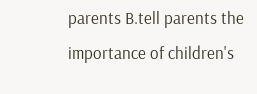parents B.tell parents the importance of children's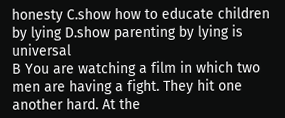honesty C.show how to educate children by lying D.show parenting by lying is universal
B You are watching a film in which two men are having a fight. They hit one another hard. At the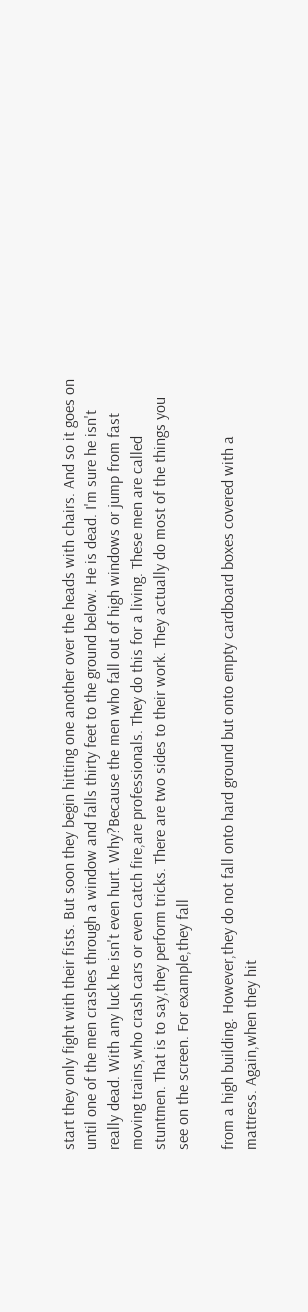start they only fight with their fists. But soon they begin hitting one another over the heads with chairs. And so it goes on until one of the men crashes through a window and falls thirty feet to the ground below. He is dead. I'm sure he isn't really dead. With any luck he isn't even hurt. Why?Because the men who fall out of high windows or jump from fast moving trains,who crash cars or even catch fire,are professionals. They do this for a living. These men are called stuntmen. That is to say,they perform tricks. There are two sides to their work. They actually do most of the things you see on the screen. For example,they fall

from a high building. However,they do not fall onto hard ground but onto empty cardboard boxes covered with a mattress. Again,when they hit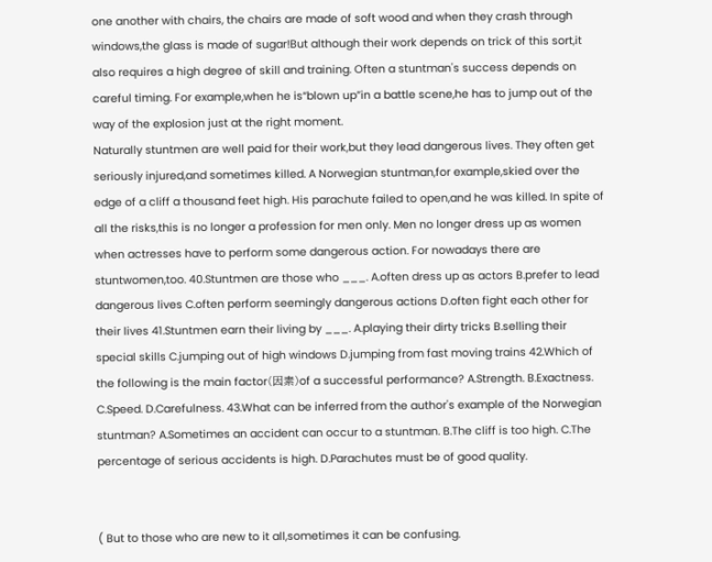one another with chairs, the chairs are made of soft wood and when they crash through windows,the glass is made of sugar!But although their work depends on trick of this sort,it also requires a high degree of skill and training. Often a stuntman's success depends on careful timing. For example,when he is“blown up”in a battle scene,he has to jump out of the way of the explosion just at the right moment.
Naturally stuntmen are well paid for their work,but they lead dangerous lives. They often get seriously injured,and sometimes killed. A Norwegian stuntman,for example,skied over the edge of a cliff a thousand feet high. His parachute failed to open,and he was killed. In spite of all the risks,this is no longer a profession for men only. Men no longer dress up as women when actresses have to perform some dangerous action. For nowadays there are stuntwomen,too. 40.Stuntmen are those who ___. A.often dress up as actors B.prefer to lead dangerous lives C.often perform seemingly dangerous actions D.often fight each other for their lives 41.Stuntmen earn their living by ___. A.playing their dirty tricks B.selling their special skills C.jumping out of high windows D.jumping from fast moving trains 42.Which of the following is the main factor(因素)of a successful performance? A.Strength. B.Exactness. C.Speed. D.Carefulness. 43.What can be inferred from the author's example of the Norwegian stuntman? A.Sometimes an accident can occur to a stuntman. B.The cliff is too high. C.The percentage of serious accidents is high. D.Parachutes must be of good quality.


( But to those who are new to it all,sometimes it can be confusing.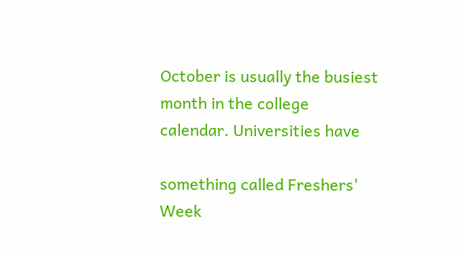October is usually the busiest month in the college calendar. Universities have

something called Freshers' Week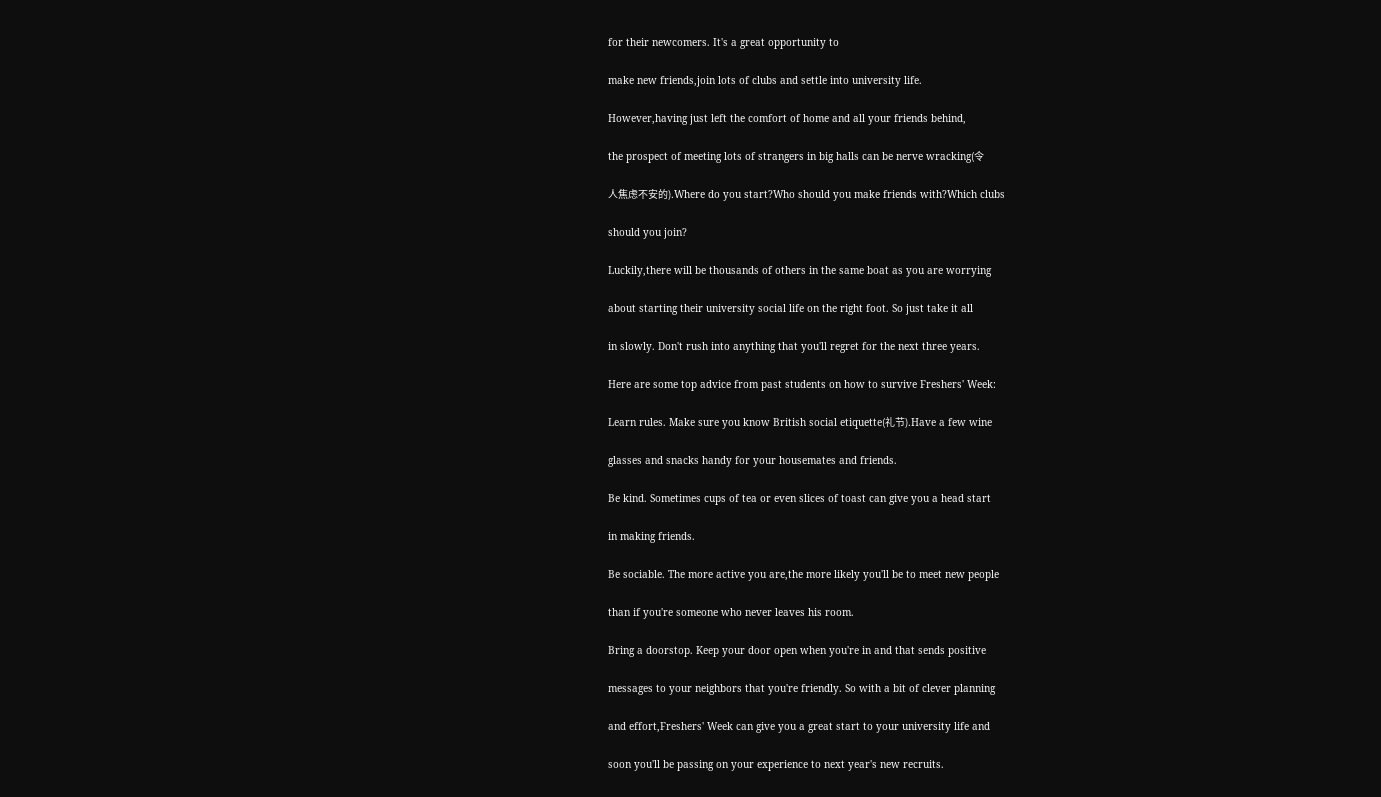for their newcomers. It's a great opportunity to

make new friends,join lots of clubs and settle into university life.

However,having just left the comfort of home and all your friends behind,

the prospect of meeting lots of strangers in big halls can be nerve wracking(令

人焦虑不安的).Where do you start?Who should you make friends with?Which clubs

should you join?

Luckily,there will be thousands of others in the same boat as you are worrying

about starting their university social life on the right foot. So just take it all

in slowly. Don't rush into anything that you'll regret for the next three years.

Here are some top advice from past students on how to survive Freshers' Week:

Learn rules. Make sure you know British social etiquette(礼节).Have a few wine

glasses and snacks handy for your housemates and friends.

Be kind. Sometimes cups of tea or even slices of toast can give you a head start

in making friends.

Be sociable. The more active you are,the more likely you'll be to meet new people

than if you're someone who never leaves his room.

Bring a doorstop. Keep your door open when you're in and that sends positive

messages to your neighbors that you're friendly. So with a bit of clever planning

and effort,Freshers' Week can give you a great start to your university life and

soon you'll be passing on your experience to next year's new recruits.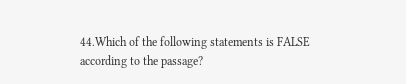44.Which of the following statements is FALSE according to the passage?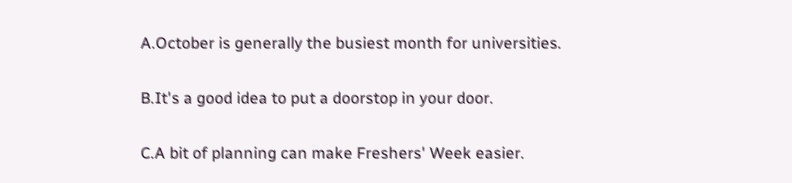A.October is generally the busiest month for universities.

B.It's a good idea to put a doorstop in your door.

C.A bit of planning can make Freshers' Week easier.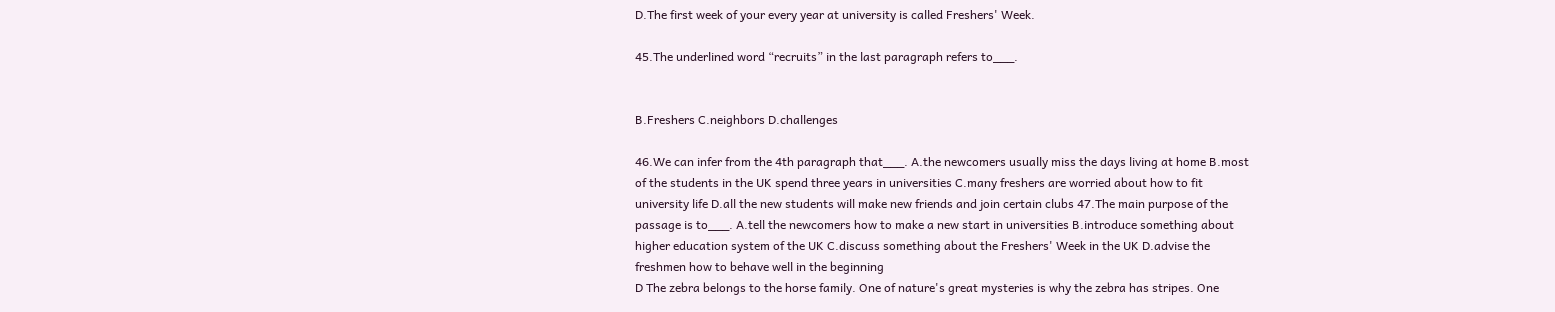D.The first week of your every year at university is called Freshers' Week.

45.The underlined word “recruits” in the last paragraph refers to___.


B.Freshers C.neighbors D.challenges

46.We can infer from the 4th paragraph that___. A.the newcomers usually miss the days living at home B.most of the students in the UK spend three years in universities C.many freshers are worried about how to fit university life D.all the new students will make new friends and join certain clubs 47.The main purpose of the passage is to___. A.tell the newcomers how to make a new start in universities B.introduce something about higher education system of the UK C.discuss something about the Freshers' Week in the UK D.advise the freshmen how to behave well in the beginning
D The zebra belongs to the horse family. One of nature's great mysteries is why the zebra has stripes. One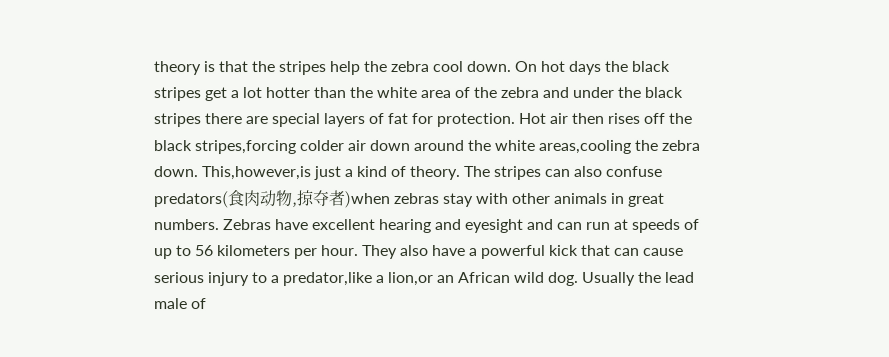theory is that the stripes help the zebra cool down. On hot days the black stripes get a lot hotter than the white area of the zebra and under the black stripes there are special layers of fat for protection. Hot air then rises off the black stripes,forcing colder air down around the white areas,cooling the zebra down. This,however,is just a kind of theory. The stripes can also confuse predators(食肉动物,掠夺者)when zebras stay with other animals in great numbers. Zebras have excellent hearing and eyesight and can run at speeds of up to 56 kilometers per hour. They also have a powerful kick that can cause serious injury to a predator,like a lion,or an African wild dog. Usually the lead male of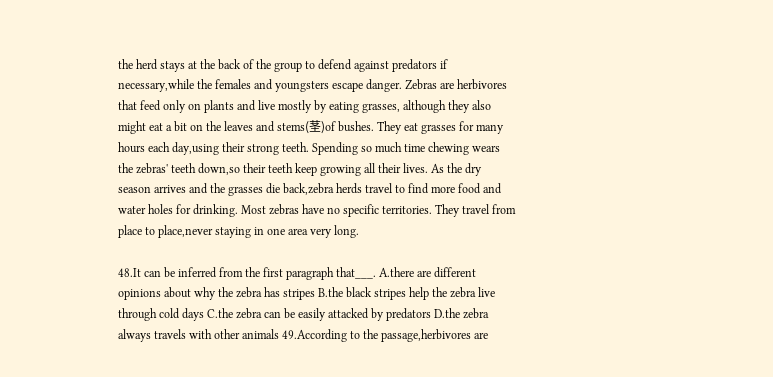the herd stays at the back of the group to defend against predators if necessary,while the females and youngsters escape danger. Zebras are herbivores that feed only on plants and live mostly by eating grasses, although they also might eat a bit on the leaves and stems(茎)of bushes. They eat grasses for many hours each day,using their strong teeth. Spending so much time chewing wears the zebras' teeth down,so their teeth keep growing all their lives. As the dry season arrives and the grasses die back,zebra herds travel to find more food and water holes for drinking. Most zebras have no specific territories. They travel from place to place,never staying in one area very long.

48.It can be inferred from the first paragraph that___. A.there are different opinions about why the zebra has stripes B.the black stripes help the zebra live through cold days C.the zebra can be easily attacked by predators D.the zebra always travels with other animals 49.According to the passage,herbivores are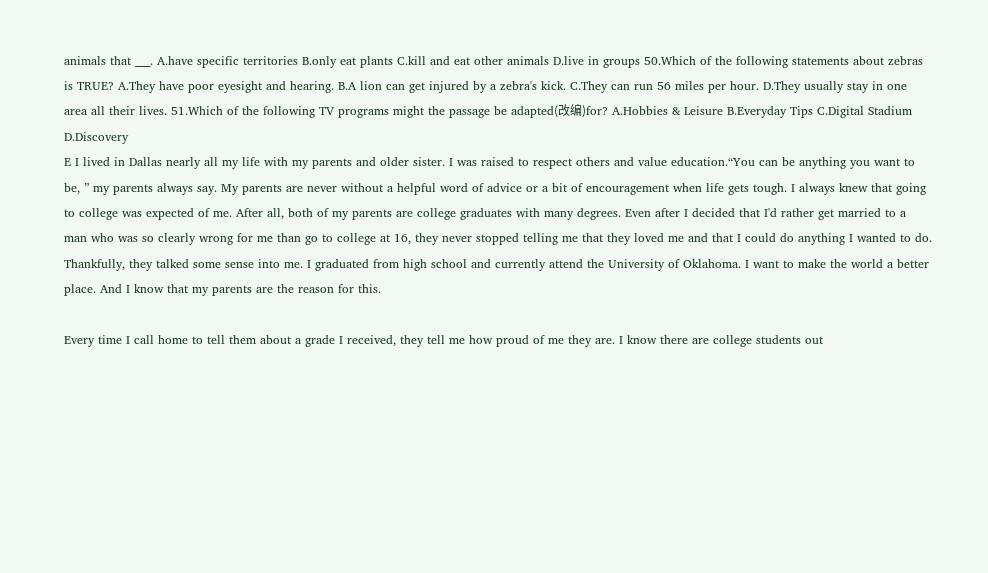animals that ___. A.have specific territories B.only eat plants C.kill and eat other animals D.live in groups 50.Which of the following statements about zebras is TRUE? A.They have poor eyesight and hearing. B.A lion can get injured by a zebra's kick. C.They can run 56 miles per hour. D.They usually stay in one area all their lives. 51.Which of the following TV programs might the passage be adapted(改编)for? A.Hobbies & Leisure B.Everyday Tips C.Digital Stadium D.Discovery
E I lived in Dallas nearly all my life with my parents and older sister. I was raised to respect others and value education.“You can be anything you want to be, ” my parents always say. My parents are never without a helpful word of advice or a bit of encouragement when life gets tough. I always knew that going to college was expected of me. After all, both of my parents are college graduates with many degrees. Even after I decided that I'd rather get married to a man who was so clearly wrong for me than go to college at 16, they never stopped telling me that they loved me and that I could do anything I wanted to do. Thankfully, they talked some sense into me. I graduated from high school and currently attend the University of Oklahoma. I want to make the world a better place. And I know that my parents are the reason for this.

Every time I call home to tell them about a grade I received, they tell me how proud of me they are. I know there are college students out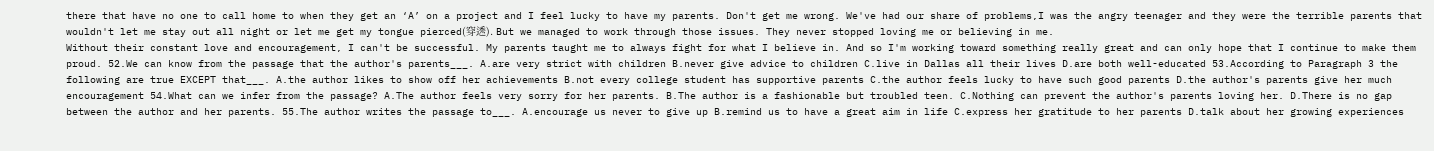there that have no one to call home to when they get an ‘A’ on a project and I feel lucky to have my parents. Don't get me wrong. We've had our share of problems,I was the angry teenager and they were the terrible parents that wouldn't let me stay out all night or let me get my tongue pierced(穿透). But we managed to work through those issues. They never stopped loving me or believing in me.
Without their constant love and encouragement, I can't be successful. My parents taught me to always fight for what I believe in. And so I'm working toward something really great and can only hope that I continue to make them proud. 52.We can know from the passage that the author's parents___. A.are very strict with children B.never give advice to children C.live in Dallas all their lives D.are both well-educated 53.According to Paragraph 3 the following are true EXCEPT that___. A.the author likes to show off her achievements B.not every college student has supportive parents C.the author feels lucky to have such good parents D.the author's parents give her much encouragement 54.What can we infer from the passage? A.The author feels very sorry for her parents. B.The author is a fashionable but troubled teen. C.Nothing can prevent the author's parents loving her. D.There is no gap between the author and her parents. 55.The author writes the passage to___. A.encourage us never to give up B.remind us to have a great aim in life C.express her gratitude to her parents D.talk about her growing experiences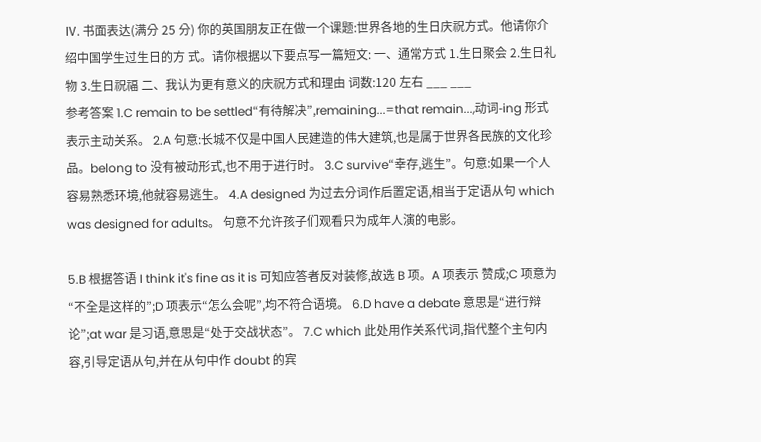Ⅳ. 书面表达(满分 25 分) 你的英国朋友正在做一个课题:世界各地的生日庆祝方式。他请你介绍中国学生过生日的方 式。请你根据以下要点写一篇短文: 一、通常方式 1.生日聚会 2.生日礼物 3.生日祝福 二、我认为更有意义的庆祝方式和理由 词数:120 左右 ___ ___
参考答案 1.C remain to be settled“有待解决”,remaining...=that remain...,动词-ing 形式表示主动关系。 2.A 句意:长城不仅是中国人民建造的伟大建筑,也是属于世界各民族的文化珍品。belong to 没有被动形式,也不用于进行时。 3.C survive“幸存,逃生”。句意:如果一个人容易熟悉环境,他就容易逃生。 4.A designed 为过去分词作后置定语,相当于定语从句 which was designed for adults。 句意不允许孩子们观看只为成年人演的电影。

5.B 根据答语 I think it's fine as it is 可知应答者反对装修,故选 B 项。A 项表示 赞成;C 项意为“不全是这样的”;D 项表示“怎么会呢”,均不符合语境。 6.D have a debate 意思是“进行辩论”;at war 是习语,意思是“处于交战状态”。 7.C which 此处用作关系代词,指代整个主句内容,引导定语从句,并在从句中作 doubt 的宾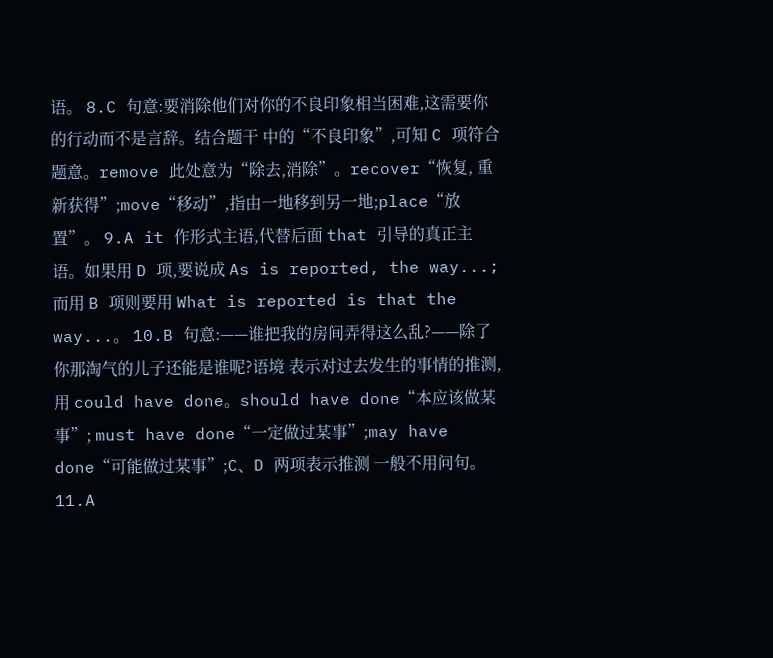语。 8.C 句意:要消除他们对你的不良印象相当困难,这需要你的行动而不是言辞。结合题干 中的“不良印象”,可知 C 项符合题意。remove 此处意为“除去,消除”。recover“恢复, 重新获得”;move“移动”,指由一地移到另一地;place“放置”。 9.A it 作形式主语,代替后面 that 引导的真正主语。如果用 D 项,要说成 As is reported, the way...;而用 B 项则要用 What is reported is that the way...。 10.B 句意:——谁把我的房间弄得这么乱?——除了你那淘气的儿子还能是谁呢?语境 表示对过去发生的事情的推测,用 could have done。should have done“本应该做某事”; must have done“一定做过某事”;may have done“可能做过某事”;C、D 两项表示推测 一般不用问句。 11.A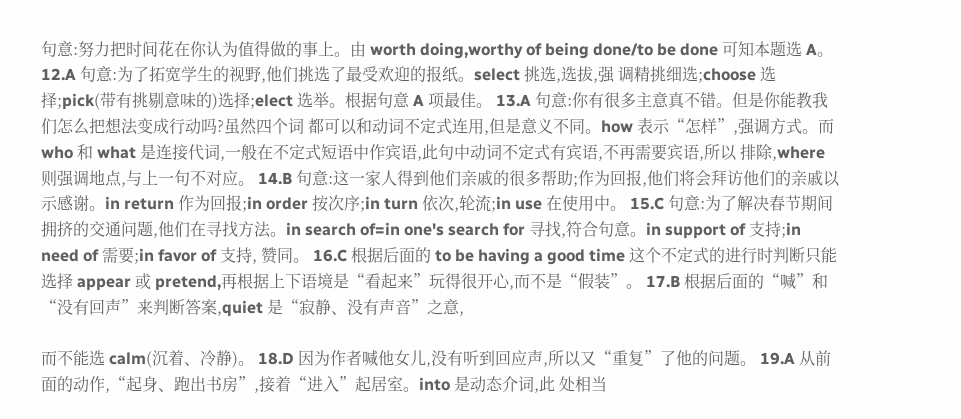句意:努力把时间花在你认为值得做的事上。由 worth doing,worthy of being done/to be done 可知本题选 A。 12.A 句意:为了拓宽学生的视野,他们挑选了最受欢迎的报纸。select 挑选,选拔,强 调精挑细选;choose 选择;pick(带有挑剔意味的)选择;elect 选举。根据句意 A 项最佳。 13.A 句意:你有很多主意真不错。但是你能教我们怎么把想法变成行动吗?虽然四个词 都可以和动词不定式连用,但是意义不同。how 表示“怎样”,强调方式。而 who 和 what 是连接代词,一般在不定式短语中作宾语,此句中动词不定式有宾语,不再需要宾语,所以 排除,where 则强调地点,与上一句不对应。 14.B 句意:这一家人得到他们亲戚的很多帮助;作为回报,他们将会拜访他们的亲戚以 示感谢。in return 作为回报;in order 按次序;in turn 依次,轮流;in use 在使用中。 15.C 句意:为了解决春节期间拥挤的交通问题,他们在寻找方法。in search of=in one's search for 寻找,符合句意。in support of 支持;in need of 需要;in favor of 支持, 赞同。 16.C 根据后面的 to be having a good time 这个不定式的进行时判断只能选择 appear 或 pretend,再根据上下语境是“看起来”玩得很开心,而不是“假装”。 17.B 根据后面的“喊”和“没有回声”来判断答案,quiet 是“寂静、没有声音”之意,

而不能选 calm(沉着、冷静)。 18.D 因为作者喊他女儿,没有听到回应声,所以又“重复”了他的问题。 19.A 从前面的动作,“起身、跑出书房”,接着“进入”起居室。into 是动态介词,此 处相当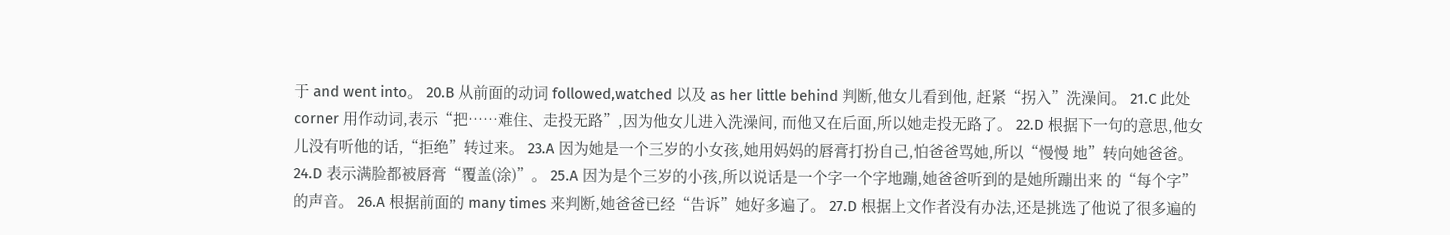于 and went into。 20.B 从前面的动词 followed,watched 以及 as her little behind 判断,他女儿看到他, 赶紧“拐入”洗澡间。 21.C 此处 corner 用作动词,表示“把……难住、走投无路”,因为他女儿进入洗澡间, 而他又在后面,所以她走投无路了。 22.D 根据下一句的意思,他女儿没有听他的话,“拒绝”转过来。 23.A 因为她是一个三岁的小女孩,她用妈妈的唇膏打扮自己,怕爸爸骂她,所以“慢慢 地”转向她爸爸。 24.D 表示满脸都被唇膏“覆盖(涂)”。 25.A 因为是个三岁的小孩,所以说话是一个字一个字地蹦,她爸爸听到的是她所蹦出来 的“每个字”的声音。 26.A 根据前面的 many times 来判断,她爸爸已经“告诉”她好多遍了。 27.D 根据上文作者没有办法,还是挑选了他说了很多遍的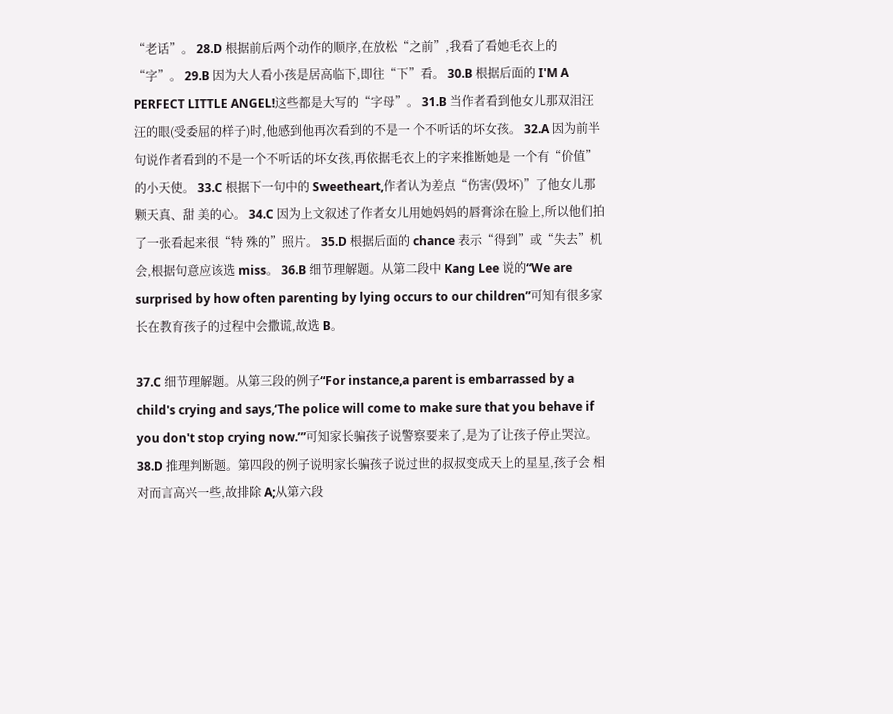“老话”。 28.D 根据前后两个动作的顺序,在放松“之前”,我看了看她毛衣上的“字”。 29.B 因为大人看小孩是居高临下,即往“下”看。 30.B 根据后面的 I'M A PERFECT LITTLE ANGEL!这些都是大写的“字母”。 31.B 当作者看到他女儿那双泪汪汪的眼(受委屈的样子)时,他感到他再次看到的不是一 个不听话的坏女孩。 32.A 因为前半句说作者看到的不是一个不听话的坏女孩,再依据毛衣上的字来推断她是 一个有“价值”的小天使。 33.C 根据下一句中的 Sweetheart,作者认为差点“伤害(毁坏)”了他女儿那颗天真、甜 美的心。 34.C 因为上文叙述了作者女儿用她妈妈的唇膏涂在脸上,所以他们拍了一张看起来很“特 殊的”照片。 35.D 根据后面的 chance 表示“得到”或“失去”机会,根据句意应该选 miss。 36.B 细节理解题。从第二段中 Kang Lee 说的“We are surprised by how often parenting by lying occurs to our children”可知有很多家长在教育孩子的过程中会撒谎,故选 B。

37.C 细节理解题。从第三段的例子“For instance,a parent is embarrassed by a child's crying and says,‘The police will come to make sure that you behave if you don't stop crying now.’”可知家长骗孩子说警察要来了,是为了让孩子停止哭泣。 38.D 推理判断题。第四段的例子说明家长骗孩子说过世的叔叔变成天上的星星,孩子会 相对而言高兴一些,故排除 A;从第六段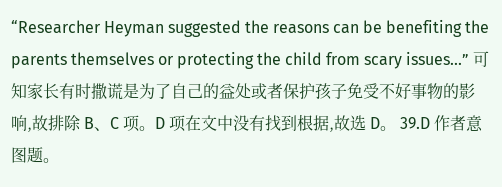“Researcher Heyman suggested the reasons can be benefiting the parents themselves or protecting the child from scary issues...” 可知家长有时撒谎是为了自己的益处或者保护孩子免受不好事物的影响,故排除 B、C 项。D 项在文中没有找到根据,故选 D。 39.D 作者意图题。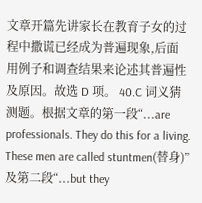文章开篇先讲家长在教育子女的过程中撒谎已经成为普遍现象,后面 用例子和调查结果来论述其普遍性及原因。故选 D 项。 40.C 词义猜测题。根据文章的第一段“...are professionals. They do this for a living. These men are called stuntmen(替身)”及第二段“...but they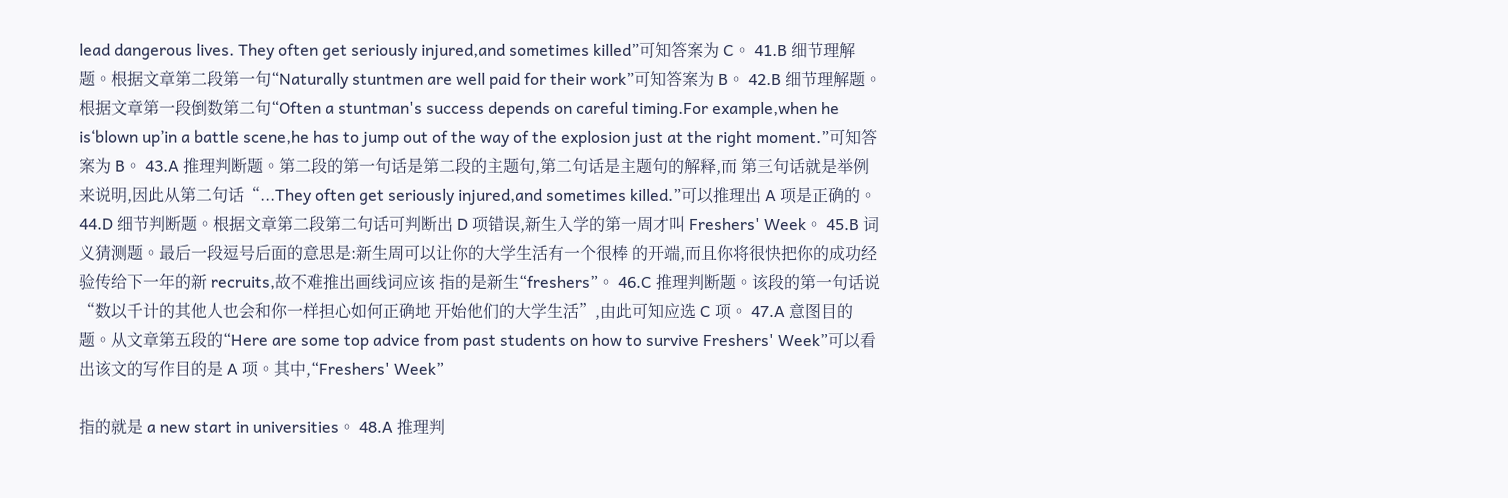lead dangerous lives. They often get seriously injured,and sometimes killed”可知答案为 C。 41.B 细节理解题。根据文章第二段第一句“Naturally stuntmen are well paid for their work”可知答案为 B。 42.B 细节理解题。根据文章第一段倒数第二句“Often a stuntman's success depends on careful timing.For example,when he is‘blown up’in a battle scene,he has to jump out of the way of the explosion just at the right moment.”可知答案为 B。 43.A 推理判断题。第二段的第一句话是第二段的主题句,第二句话是主题句的解释,而 第三句话就是举例来说明,因此从第二句话“...They often get seriously injured,and sometimes killed.”可以推理出 A 项是正确的。 44.D 细节判断题。根据文章第二段第二句话可判断出 D 项错误,新生入学的第一周才叫 Freshers' Week。 45.B 词义猜测题。最后一段逗号后面的意思是:新生周可以让你的大学生活有一个很棒 的开端,而且你将很快把你的成功经验传给下一年的新 recruits,故不难推出画线词应该 指的是新生“freshers”。 46.C 推理判断题。该段的第一句话说“数以千计的其他人也会和你一样担心如何正确地 开始他们的大学生活”,由此可知应选 C 项。 47.A 意图目的题。从文章第五段的“Here are some top advice from past students on how to survive Freshers' Week”可以看出该文的写作目的是 A 项。其中,“Freshers' Week”

指的就是 a new start in universities。 48.A 推理判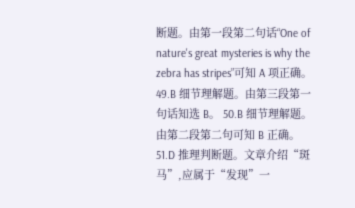断题。由第一段第二句话“One of nature's great mysteries is why the zebra has stripes”可知 A 项正确。 49.B 细节理解题。由第三段第一句话知选 B。 50.B 细节理解题。由第二段第二句可知 B 正确。 51.D 推理判断题。文章介绍“斑马”,应属于“发现”一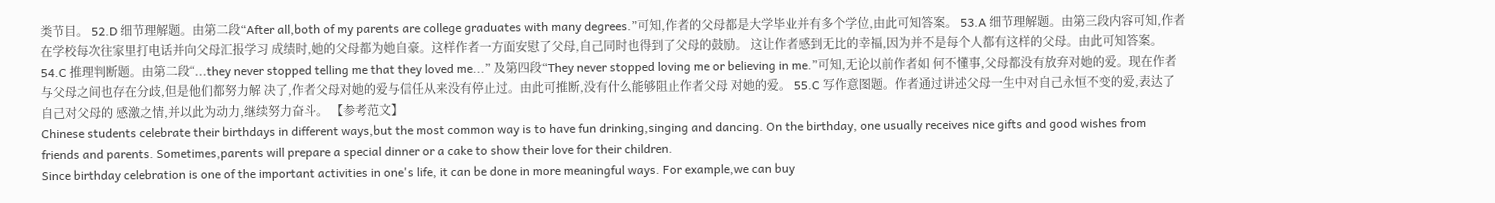类节目。 52.D 细节理解题。由第二段“After all,both of my parents are college graduates with many degrees.”可知,作者的父母都是大学毕业并有多个学位,由此可知答案。 53.A 细节理解题。由第三段内容可知,作者在学校每次往家里打电话并向父母汇报学习 成绩时,她的父母都为她自豪。这样作者一方面安慰了父母,自己同时也得到了父母的鼓励。 这让作者感到无比的幸福,因为并不是每个人都有这样的父母。由此可知答案。 54.C 推理判断题。由第二段“...they never stopped telling me that they loved me...” 及第四段“They never stopped loving me or believing in me.”可知,无论以前作者如 何不懂事,父母都没有放弃对她的爱。现在作者与父母之间也存在分歧,但是他们都努力解 决了,作者父母对她的爱与信任从来没有停止过。由此可推断,没有什么能够阻止作者父母 对她的爱。 55.C 写作意图题。作者通过讲述父母一生中对自己永恒不变的爱,表达了自己对父母的 感激之情,并以此为动力,继续努力奋斗。 【参考范文】
Chinese students celebrate their birthdays in different ways,but the most common way is to have fun drinking,singing and dancing. On the birthday, one usually receives nice gifts and good wishes from friends and parents. Sometimes,parents will prepare a special dinner or a cake to show their love for their children.
Since birthday celebration is one of the important activities in one's life, it can be done in more meaningful ways. For example,we can buy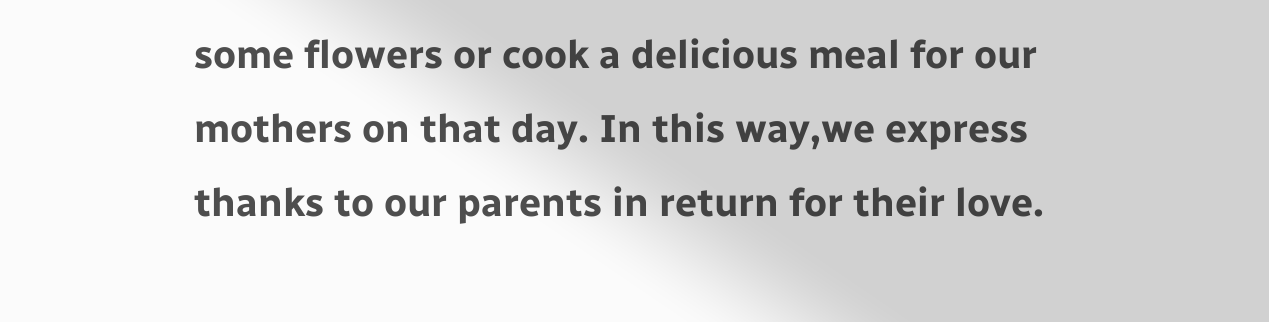some flowers or cook a delicious meal for our mothers on that day. In this way,we express thanks to our parents in return for their love.